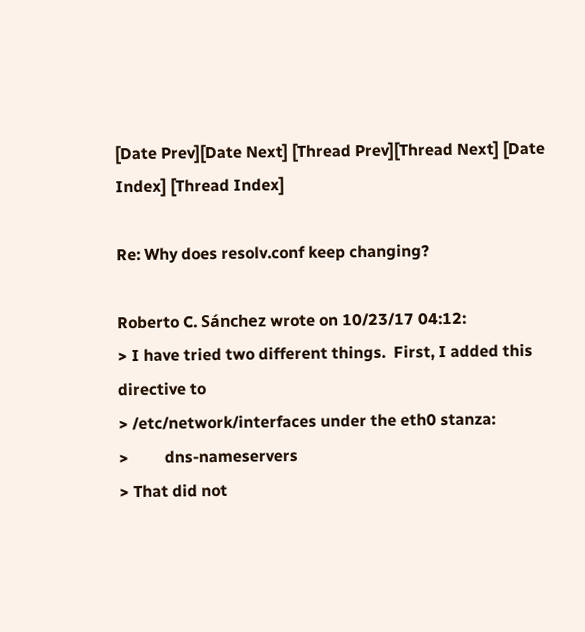[Date Prev][Date Next] [Thread Prev][Thread Next] [Date Index] [Thread Index]

Re: Why does resolv.conf keep changing?

Roberto C. Sánchez wrote on 10/23/17 04:12:
> I have tried two different things.  First, I added this directive to
> /etc/network/interfaces under the eth0 stanza:
>         dns-nameservers
> That did not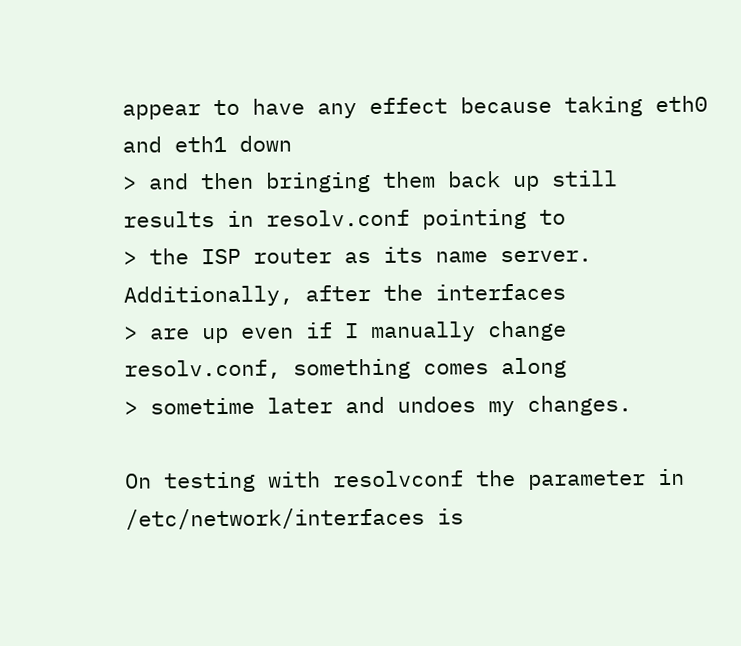appear to have any effect because taking eth0 and eth1 down
> and then bringing them back up still results in resolv.conf pointing to
> the ISP router as its name server.  Additionally, after the interfaces
> are up even if I manually change resolv.conf, something comes along
> sometime later and undoes my changes.

On testing with resolvconf the parameter in /etc/network/interfaces is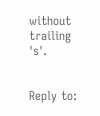without trailing 's'.


Reply to: